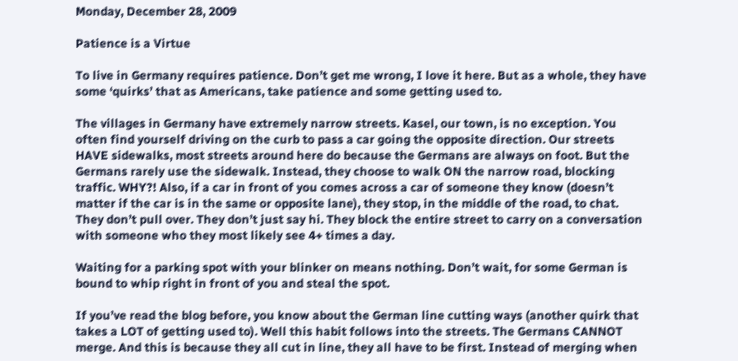Monday, December 28, 2009

Patience is a Virtue

To live in Germany requires patience. Don’t get me wrong, I love it here. But as a whole, they have some ‘quirks’ that as Americans, take patience and some getting used to.

The villages in Germany have extremely narrow streets. Kasel, our town, is no exception. You often find yourself driving on the curb to pass a car going the opposite direction. Our streets HAVE sidewalks, most streets around here do because the Germans are always on foot. But the Germans rarely use the sidewalk. Instead, they choose to walk ON the narrow road, blocking traffic. WHY?! Also, if a car in front of you comes across a car of someone they know (doesn’t matter if the car is in the same or opposite lane), they stop, in the middle of the road, to chat. They don’t pull over. They don’t just say hi. They block the entire street to carry on a conversation with someone who they most likely see 4+ times a day.

Waiting for a parking spot with your blinker on means nothing. Don’t wait, for some German is bound to whip right in front of you and steal the spot.

If you’ve read the blog before, you know about the German line cutting ways (another quirk that takes a LOT of getting used to). Well this habit follows into the streets. The Germans CANNOT merge. And this is because they all cut in line, they all have to be first. Instead of merging when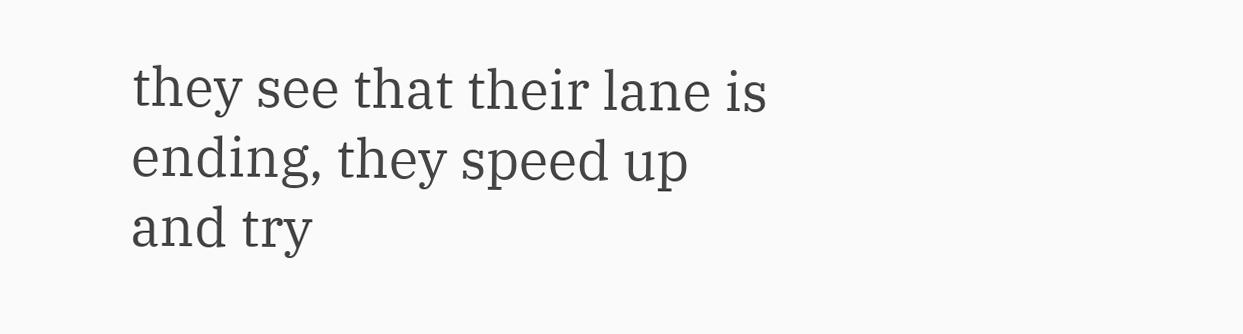they see that their lane is ending, they speed up and try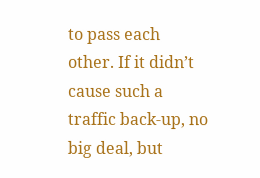to pass each other. If it didn’t cause such a traffic back-up, no big deal, but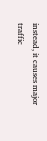instead, it causes major traffic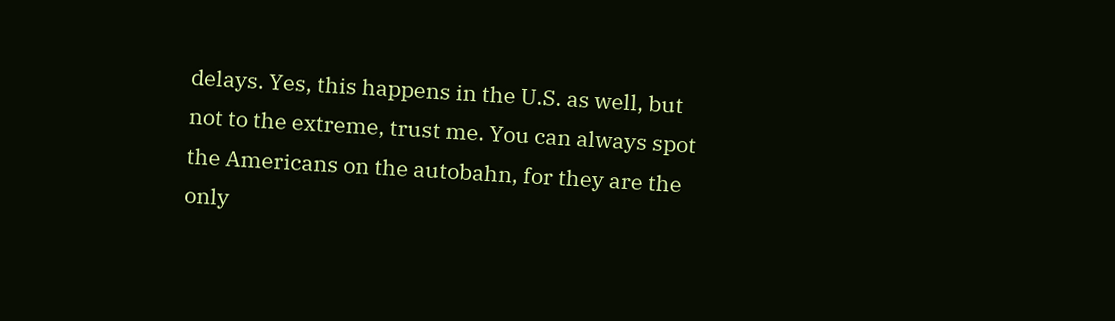delays. Yes, this happens in the U.S. as well, but not to the extreme, trust me. You can always spot the Americans on the autobahn, for they are the only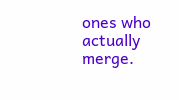ones who actually merge.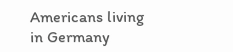Americans living in Germany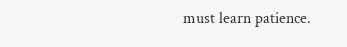must learn patience.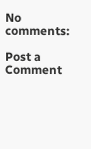No comments:

Post a Comment